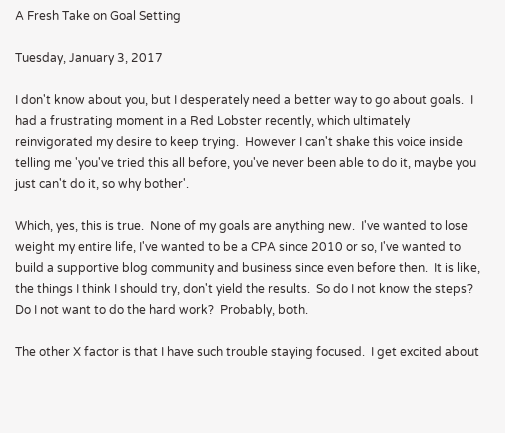A Fresh Take on Goal Setting

Tuesday, January 3, 2017

I don't know about you, but I desperately need a better way to go about goals.  I had a frustrating moment in a Red Lobster recently, which ultimately reinvigorated my desire to keep trying.  However I can't shake this voice inside telling me 'you've tried this all before, you've never been able to do it, maybe you just can't do it, so why bother'.

Which, yes, this is true.  None of my goals are anything new.  I've wanted to lose weight my entire life, I've wanted to be a CPA since 2010 or so, I've wanted to build a supportive blog community and business since even before then.  It is like, the things I think I should try, don't yield the results.  So do I not know the steps?  Do I not want to do the hard work?  Probably, both.

The other X factor is that I have such trouble staying focused.  I get excited about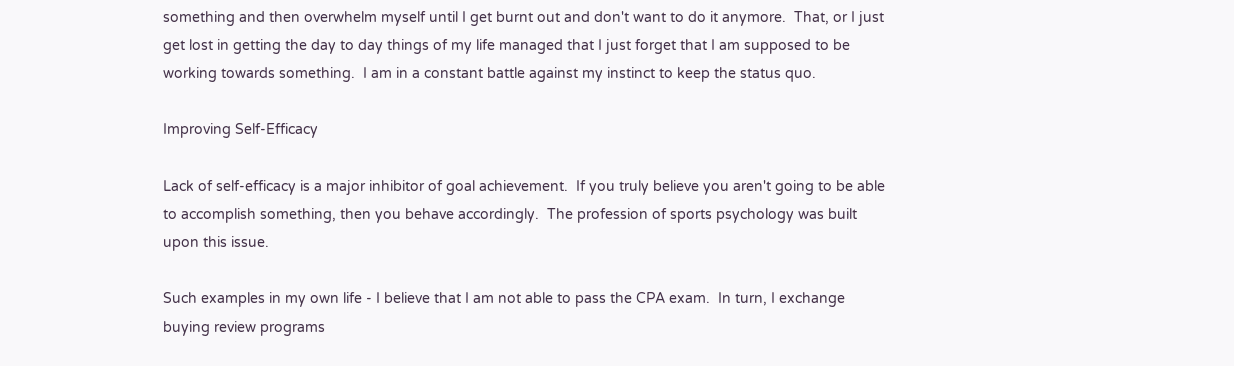something and then overwhelm myself until I get burnt out and don't want to do it anymore.  That, or I just get lost in getting the day to day things of my life managed that I just forget that I am supposed to be working towards something.  I am in a constant battle against my instinct to keep the status quo.

Improving Self-Efficacy

Lack of self-efficacy is a major inhibitor of goal achievement.  If you truly believe you aren't going to be able to accomplish something, then you behave accordingly.  The profession of sports psychology was built upon this issue.

Such examples in my own life - I believe that I am not able to pass the CPA exam.  In turn, I exchange buying review programs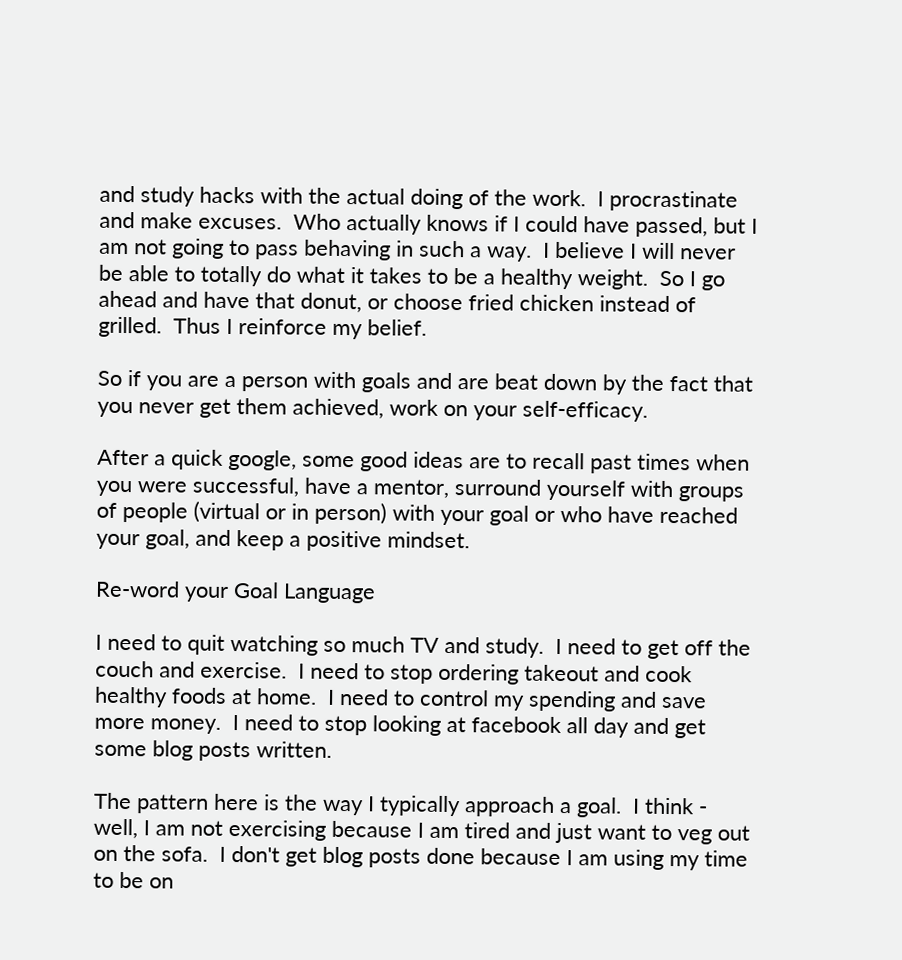and study hacks with the actual doing of the work.  I procrastinate and make excuses.  Who actually knows if I could have passed, but I am not going to pass behaving in such a way.  I believe I will never be able to totally do what it takes to be a healthy weight.  So I go ahead and have that donut, or choose fried chicken instead of grilled.  Thus I reinforce my belief.

So if you are a person with goals and are beat down by the fact that you never get them achieved, work on your self-efficacy.

After a quick google, some good ideas are to recall past times when you were successful, have a mentor, surround yourself with groups of people (virtual or in person) with your goal or who have reached your goal, and keep a positive mindset.

Re-word your Goal Language

I need to quit watching so much TV and study.  I need to get off the couch and exercise.  I need to stop ordering takeout and cook healthy foods at home.  I need to control my spending and save more money.  I need to stop looking at facebook all day and get some blog posts written.

The pattern here is the way I typically approach a goal.  I think - well, I am not exercising because I am tired and just want to veg out on the sofa.  I don't get blog posts done because I am using my time to be on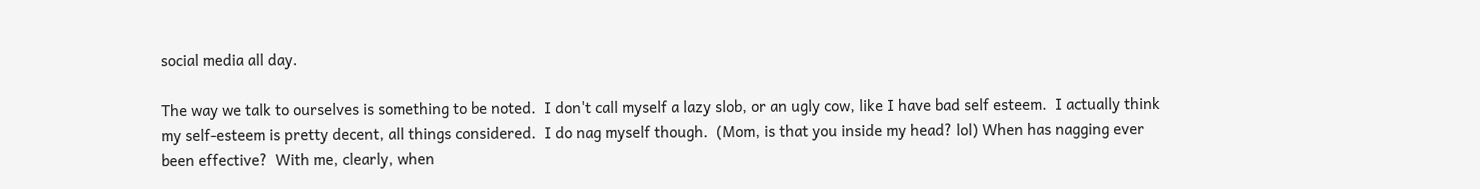social media all day.

The way we talk to ourselves is something to be noted.  I don't call myself a lazy slob, or an ugly cow, like I have bad self esteem.  I actually think my self-esteem is pretty decent, all things considered.  I do nag myself though.  (Mom, is that you inside my head? lol) When has nagging ever been effective?  With me, clearly, when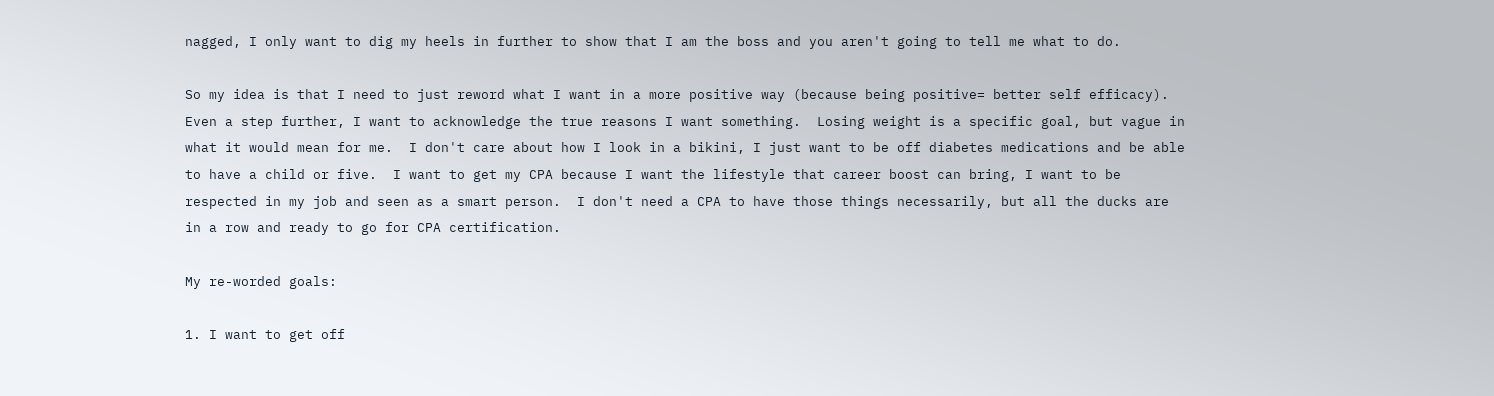nagged, I only want to dig my heels in further to show that I am the boss and you aren't going to tell me what to do.

So my idea is that I need to just reword what I want in a more positive way (because being positive= better self efficacy).  Even a step further, I want to acknowledge the true reasons I want something.  Losing weight is a specific goal, but vague in what it would mean for me.  I don't care about how I look in a bikini, I just want to be off diabetes medications and be able to have a child or five.  I want to get my CPA because I want the lifestyle that career boost can bring, I want to be respected in my job and seen as a smart person.  I don't need a CPA to have those things necessarily, but all the ducks are in a row and ready to go for CPA certification.

My re-worded goals:

1. I want to get off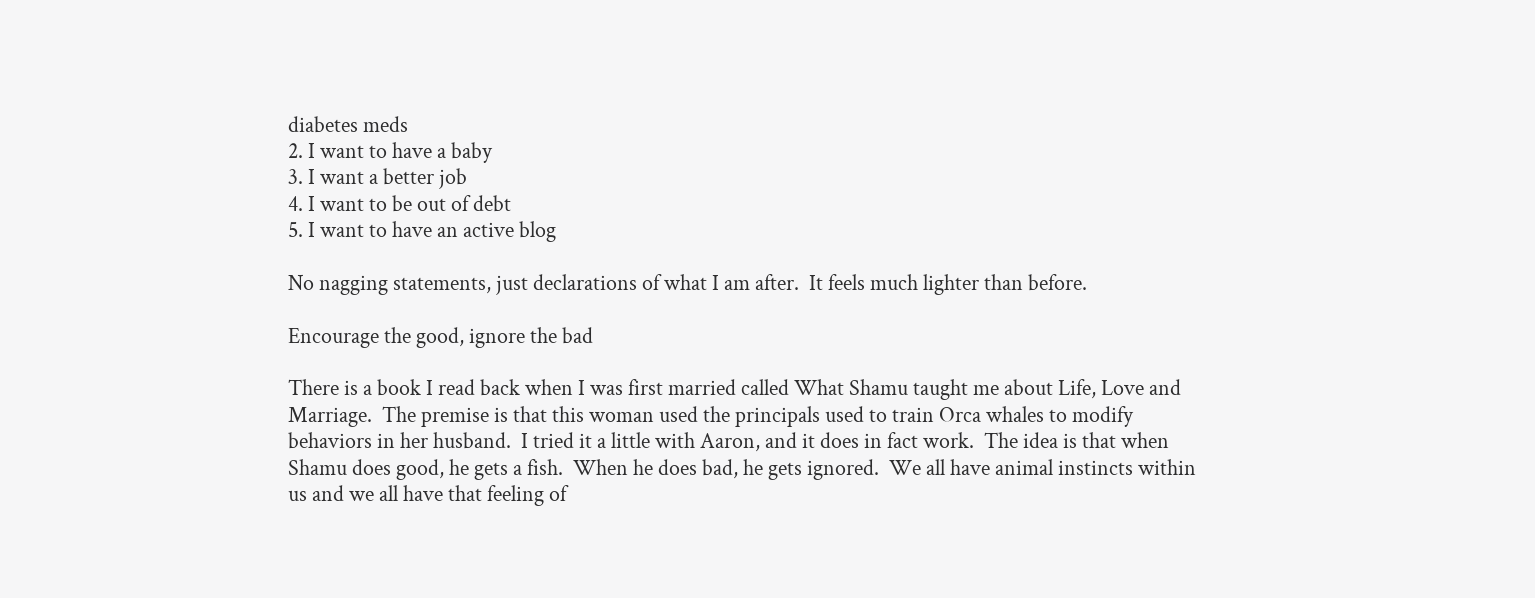diabetes meds
2. I want to have a baby
3. I want a better job
4. I want to be out of debt
5. I want to have an active blog

No nagging statements, just declarations of what I am after.  It feels much lighter than before.

Encourage the good, ignore the bad

There is a book I read back when I was first married called What Shamu taught me about Life, Love and Marriage.  The premise is that this woman used the principals used to train Orca whales to modify behaviors in her husband.  I tried it a little with Aaron, and it does in fact work.  The idea is that when Shamu does good, he gets a fish.  When he does bad, he gets ignored.  We all have animal instincts within us and we all have that feeling of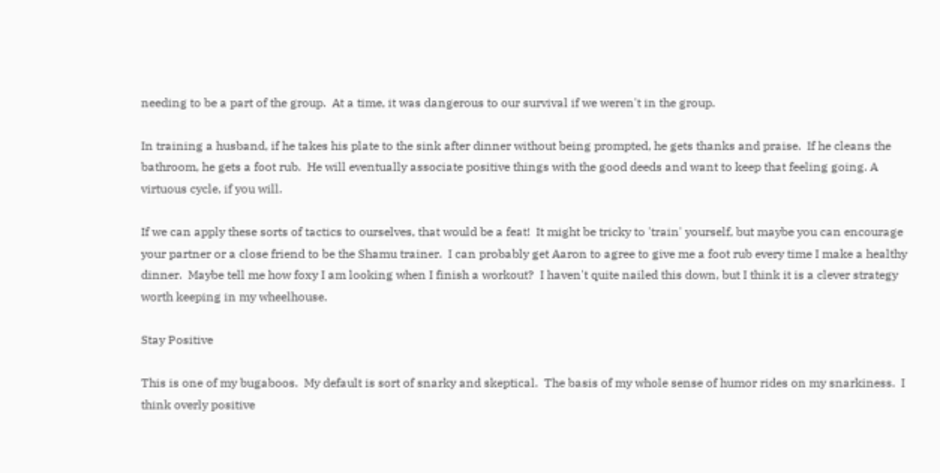needing to be a part of the group.  At a time, it was dangerous to our survival if we weren't in the group.

In training a husband, if he takes his plate to the sink after dinner without being prompted, he gets thanks and praise.  If he cleans the bathroom, he gets a foot rub.  He will eventually associate positive things with the good deeds and want to keep that feeling going. A virtuous cycle, if you will.

If we can apply these sorts of tactics to ourselves, that would be a feat!  It might be tricky to 'train' yourself, but maybe you can encourage your partner or a close friend to be the Shamu trainer.  I can probably get Aaron to agree to give me a foot rub every time I make a healthy dinner.  Maybe tell me how foxy I am looking when I finish a workout?  I haven't quite nailed this down, but I think it is a clever strategy worth keeping in my wheelhouse.

Stay Positive

This is one of my bugaboos.  My default is sort of snarky and skeptical.  The basis of my whole sense of humor rides on my snarkiness.  I think overly positive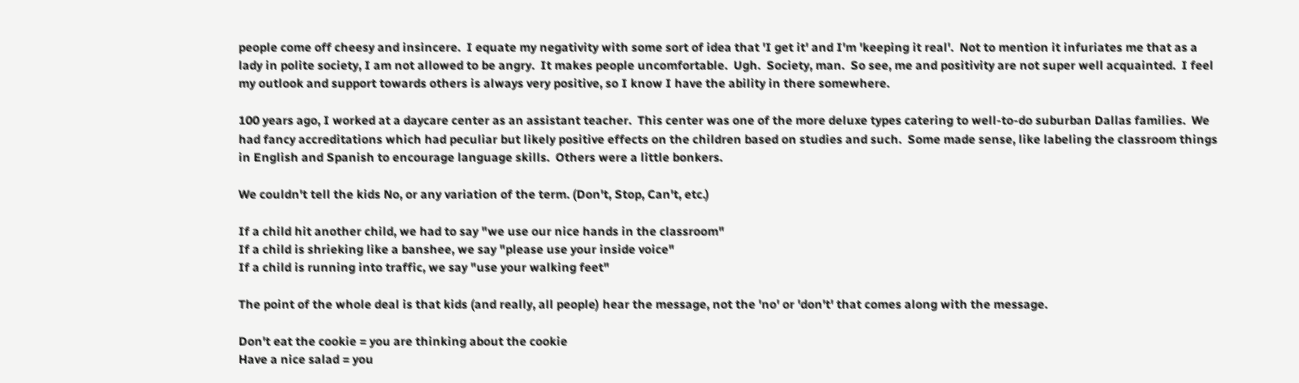people come off cheesy and insincere.  I equate my negativity with some sort of idea that 'I get it' and I'm 'keeping it real'.  Not to mention it infuriates me that as a lady in polite society, I am not allowed to be angry.  It makes people uncomfortable.  Ugh.  Society, man.  So see, me and positivity are not super well acquainted.  I feel my outlook and support towards others is always very positive, so I know I have the ability in there somewhere.

100 years ago, I worked at a daycare center as an assistant teacher.  This center was one of the more deluxe types catering to well-to-do suburban Dallas families.  We had fancy accreditations which had peculiar but likely positive effects on the children based on studies and such.  Some made sense, like labeling the classroom things in English and Spanish to encourage language skills.  Others were a little bonkers.

We couldn't tell the kids No, or any variation of the term. (Don't, Stop, Can't, etc.)

If a child hit another child, we had to say "we use our nice hands in the classroom"
If a child is shrieking like a banshee, we say "please use your inside voice"
If a child is running into traffic, we say "use your walking feet"

The point of the whole deal is that kids (and really, all people) hear the message, not the 'no' or 'don't' that comes along with the message.

Don't eat the cookie = you are thinking about the cookie
Have a nice salad = you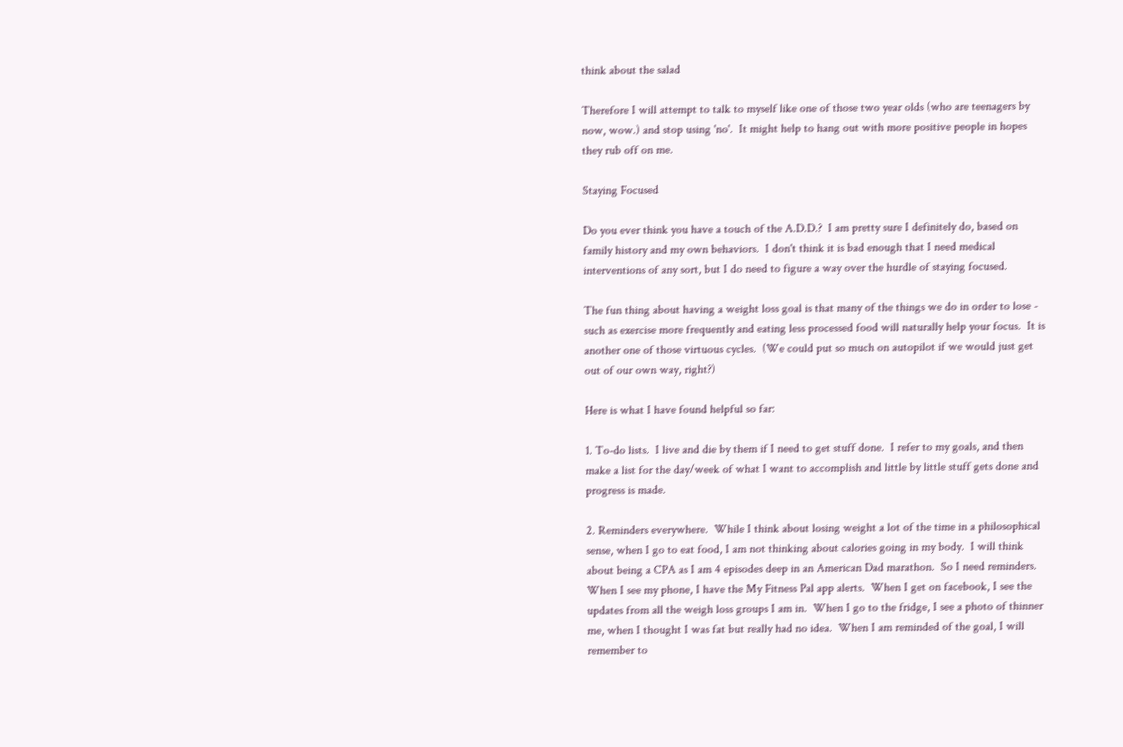think about the salad

Therefore I will attempt to talk to myself like one of those two year olds (who are teenagers by now, wow.) and stop using 'no'.  It might help to hang out with more positive people in hopes they rub off on me.

Staying Focused

Do you ever think you have a touch of the A.D.D.?  I am pretty sure I definitely do, based on family history and my own behaviors.  I don't think it is bad enough that I need medical interventions of any sort, but I do need to figure a way over the hurdle of staying focused.

The fun thing about having a weight loss goal is that many of the things we do in order to lose - such as exercise more frequently and eating less processed food will naturally help your focus.  It is another one of those virtuous cycles.  (We could put so much on autopilot if we would just get out of our own way, right?)

Here is what I have found helpful so far:

1. To-do lists.  I live and die by them if I need to get stuff done.  I refer to my goals, and then make a list for the day/week of what I want to accomplish and little by little stuff gets done and progress is made.

2. Reminders everywhere.  While I think about losing weight a lot of the time in a philosophical sense, when I go to eat food, I am not thinking about calories going in my body.  I will think about being a CPA as I am 4 episodes deep in an American Dad marathon.  So I need reminders.  When I see my phone, I have the My Fitness Pal app alerts.  When I get on facebook, I see the updates from all the weigh loss groups I am in.  When I go to the fridge, I see a photo of thinner me, when I thought I was fat but really had no idea.  When I am reminded of the goal, I will remember to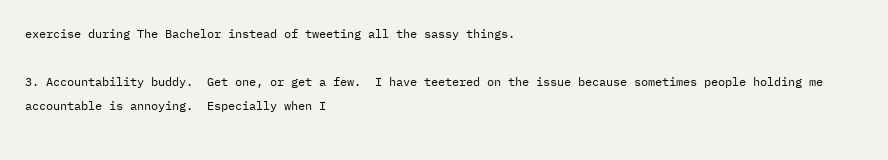exercise during The Bachelor instead of tweeting all the sassy things.

3. Accountability buddy.  Get one, or get a few.  I have teetered on the issue because sometimes people holding me accountable is annoying.  Especially when I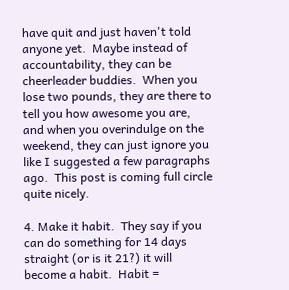have quit and just haven't told anyone yet.  Maybe instead of accountability, they can be cheerleader buddies.  When you lose two pounds, they are there to tell you how awesome you are, and when you overindulge on the weekend, they can just ignore you like I suggested a few paragraphs ago.  This post is coming full circle quite nicely.

4. Make it habit.  They say if you can do something for 14 days straight (or is it 21?) it will become a habit.  Habit =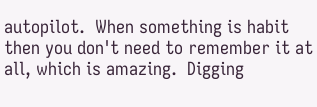autopilot.  When something is habit then you don't need to remember it at all, which is amazing.  Digging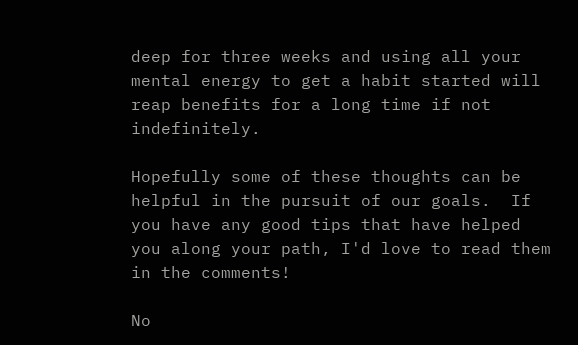deep for three weeks and using all your mental energy to get a habit started will reap benefits for a long time if not indefinitely.

Hopefully some of these thoughts can be helpful in the pursuit of our goals.  If you have any good tips that have helped you along your path, I'd love to read them in the comments!

No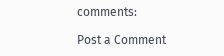comments:

Post a Comment